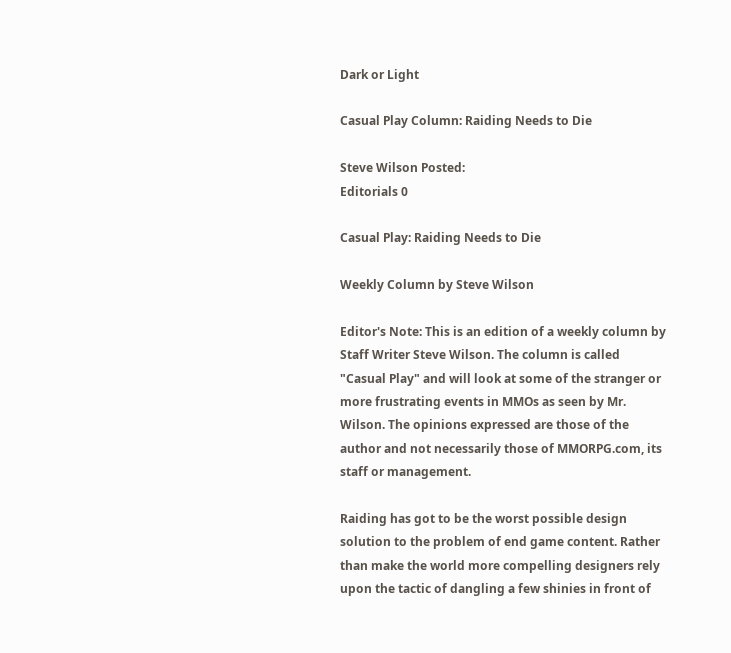Dark or Light

Casual Play Column: Raiding Needs to Die

Steve Wilson Posted:
Editorials 0

Casual Play: Raiding Needs to Die

Weekly Column by Steve Wilson

Editor's Note: This is an edition of a weekly column by Staff Writer Steve Wilson. The column is called "Casual Play" and will look at some of the stranger or more frustrating events in MMOs as seen by Mr. Wilson. The opinions expressed are those of the author and not necessarily those of MMORPG.com, its staff or management.

Raiding has got to be the worst possible design solution to the problem of end game content. Rather than make the world more compelling designers rely upon the tactic of dangling a few shinies in front of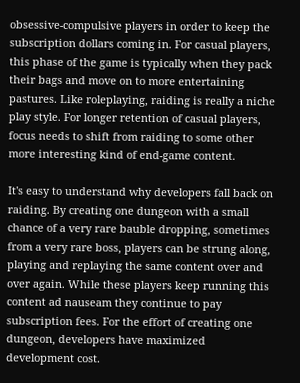obsessive-compulsive players in order to keep the subscription dollars coming in. For casual players, this phase of the game is typically when they pack their bags and move on to more entertaining pastures. Like roleplaying, raiding is really a niche play style. For longer retention of casual players, focus needs to shift from raiding to some other more interesting kind of end-game content.

It's easy to understand why developers fall back on raiding. By creating one dungeon with a small chance of a very rare bauble dropping, sometimes from a very rare boss, players can be strung along, playing and replaying the same content over and over again. While these players keep running this content ad nauseam they continue to pay subscription fees. For the effort of creating one dungeon, developers have maximized development cost.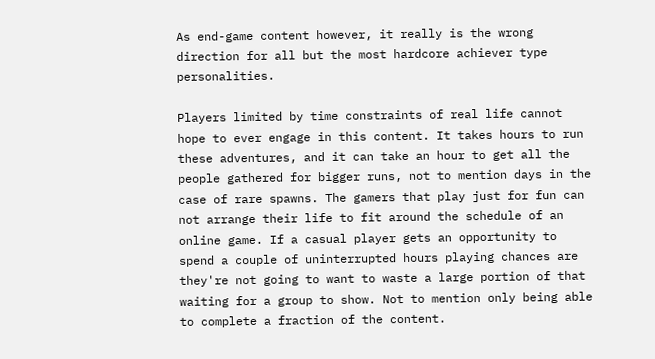As end-game content however, it really is the wrong direction for all but the most hardcore achiever type personalities.

Players limited by time constraints of real life cannot hope to ever engage in this content. It takes hours to run these adventures, and it can take an hour to get all the people gathered for bigger runs, not to mention days in the case of rare spawns. The gamers that play just for fun can not arrange their life to fit around the schedule of an online game. If a casual player gets an opportunity to spend a couple of uninterrupted hours playing chances are they're not going to want to waste a large portion of that waiting for a group to show. Not to mention only being able to complete a fraction of the content.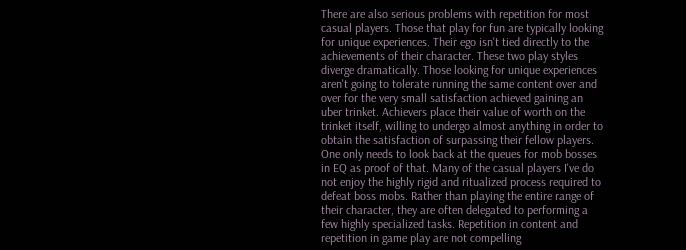There are also serious problems with repetition for most casual players. Those that play for fun are typically looking for unique experiences. Their ego isn't tied directly to the achievements of their character. These two play styles diverge dramatically. Those looking for unique experiences aren't going to tolerate running the same content over and over for the very small satisfaction achieved gaining an uber trinket. Achievers place their value of worth on the trinket itself, willing to undergo almost anything in order to obtain the satisfaction of surpassing their fellow players. One only needs to look back at the queues for mob bosses in EQ as proof of that. Many of the casual players I've do not enjoy the highly rigid and ritualized process required to defeat boss mobs. Rather than playing the entire range of their character, they are often delegated to performing a few highly specialized tasks. Repetition in content and repetition in game play are not compelling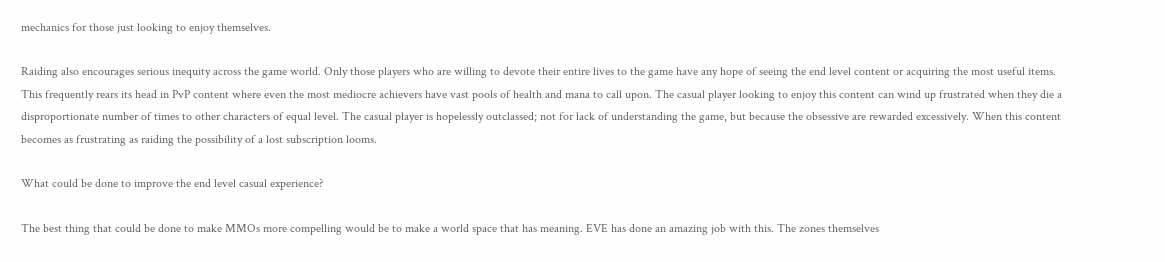mechanics for those just looking to enjoy themselves.

Raiding also encourages serious inequity across the game world. Only those players who are willing to devote their entire lives to the game have any hope of seeing the end level content or acquiring the most useful items. This frequently rears its head in PvP content where even the most mediocre achievers have vast pools of health and mana to call upon. The casual player looking to enjoy this content can wind up frustrated when they die a disproportionate number of times to other characters of equal level. The casual player is hopelessly outclassed; not for lack of understanding the game, but because the obsessive are rewarded excessively. When this content becomes as frustrating as raiding the possibility of a lost subscription looms.

What could be done to improve the end level casual experience?

The best thing that could be done to make MMOs more compelling would be to make a world space that has meaning. EVE has done an amazing job with this. The zones themselves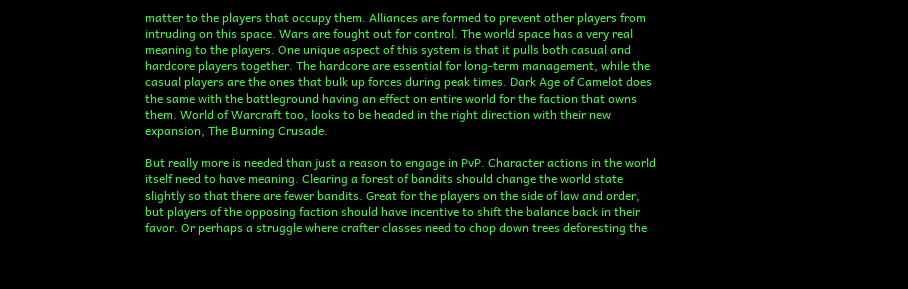matter to the players that occupy them. Alliances are formed to prevent other players from intruding on this space. Wars are fought out for control. The world space has a very real meaning to the players. One unique aspect of this system is that it pulls both casual and hardcore players together. The hardcore are essential for long-term management, while the casual players are the ones that bulk up forces during peak times. Dark Age of Camelot does the same with the battleground having an effect on entire world for the faction that owns them. World of Warcraft too, looks to be headed in the right direction with their new expansion, The Burning Crusade.

But really more is needed than just a reason to engage in PvP. Character actions in the world itself need to have meaning. Clearing a forest of bandits should change the world state slightly so that there are fewer bandits. Great for the players on the side of law and order, but players of the opposing faction should have incentive to shift the balance back in their favor. Or perhaps a struggle where crafter classes need to chop down trees deforesting the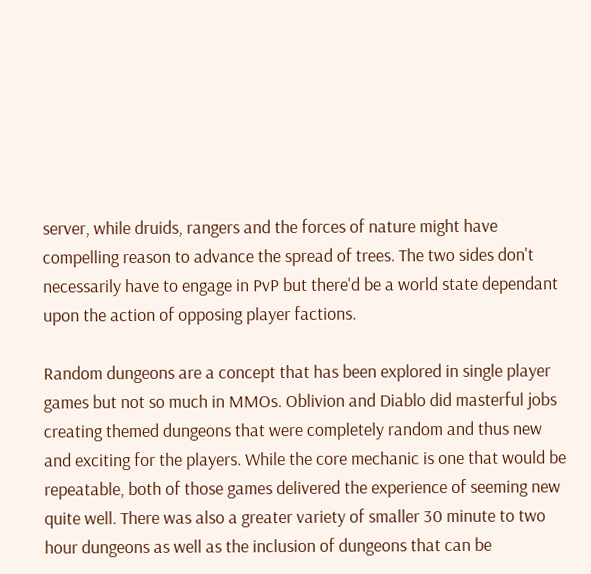server, while druids, rangers and the forces of nature might have compelling reason to advance the spread of trees. The two sides don't necessarily have to engage in PvP but there'd be a world state dependant upon the action of opposing player factions.

Random dungeons are a concept that has been explored in single player games but not so much in MMOs. Oblivion and Diablo did masterful jobs creating themed dungeons that were completely random and thus new and exciting for the players. While the core mechanic is one that would be repeatable, both of those games delivered the experience of seeming new quite well. There was also a greater variety of smaller 30 minute to two hour dungeons as well as the inclusion of dungeons that can be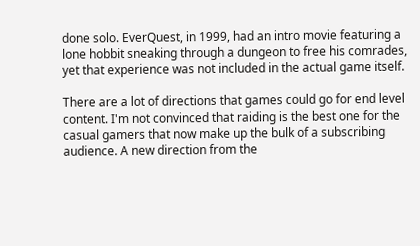done solo. EverQuest, in 1999, had an intro movie featuring a lone hobbit sneaking through a dungeon to free his comrades, yet that experience was not included in the actual game itself.

There are a lot of directions that games could go for end level content. I'm not convinced that raiding is the best one for the casual gamers that now make up the bulk of a subscribing audience. A new direction from the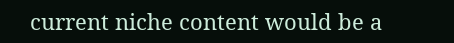current niche content would be a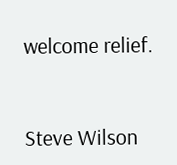welcome relief.


Steve Wilson